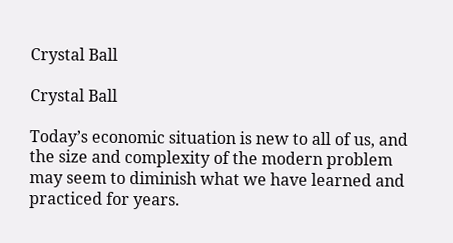Crystal Ball

Crystal Ball

Today’s economic situation is new to all of us, and the size and complexity of the modern problem may seem to diminish what we have learned and practiced for years.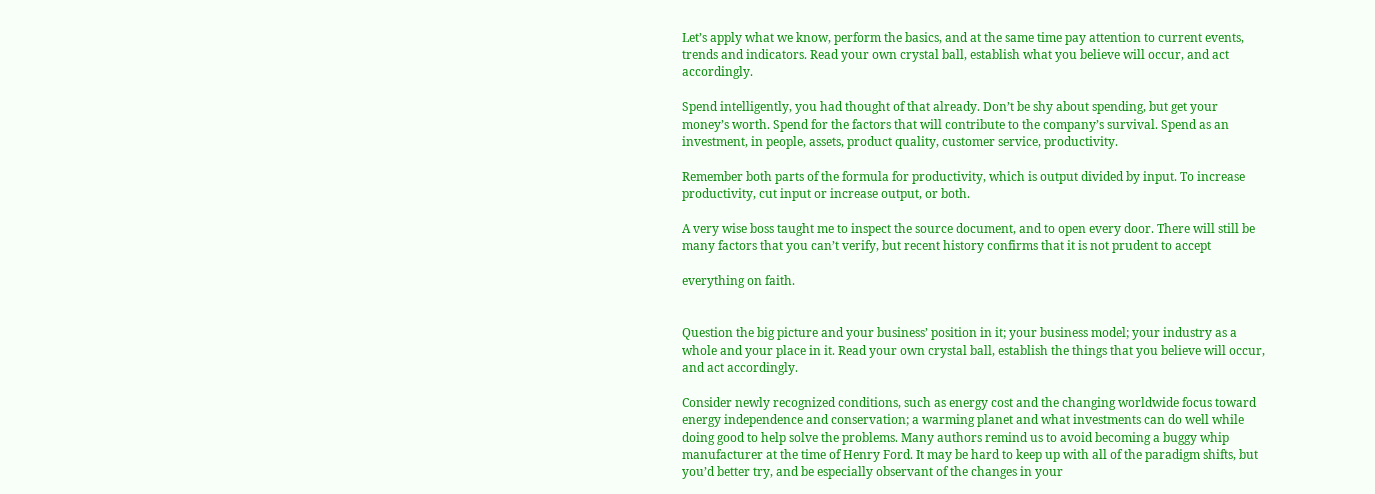Let’s apply what we know, perform the basics, and at the same time pay attention to current events, trends and indicators. Read your own crystal ball, establish what you believe will occur, and act accordingly.

Spend intelligently, you had thought of that already. Don’t be shy about spending, but get your money’s worth. Spend for the factors that will contribute to the company’s survival. Spend as an investment, in people, assets, product quality, customer service, productivity.

Remember both parts of the formula for productivity, which is output divided by input. To increase productivity, cut input or increase output, or both.

A very wise boss taught me to inspect the source document, and to open every door. There will still be many factors that you can’t verify, but recent history confirms that it is not prudent to accept

everything on faith.


Question the big picture and your business’ position in it; your business model; your industry as a whole and your place in it. Read your own crystal ball, establish the things that you believe will occur, and act accordingly.

Consider newly recognized conditions, such as energy cost and the changing worldwide focus toward energy independence and conservation; a warming planet and what investments can do well while doing good to help solve the problems. Many authors remind us to avoid becoming a buggy whip manufacturer at the time of Henry Ford. It may be hard to keep up with all of the paradigm shifts, but you’d better try, and be especially observant of the changes in your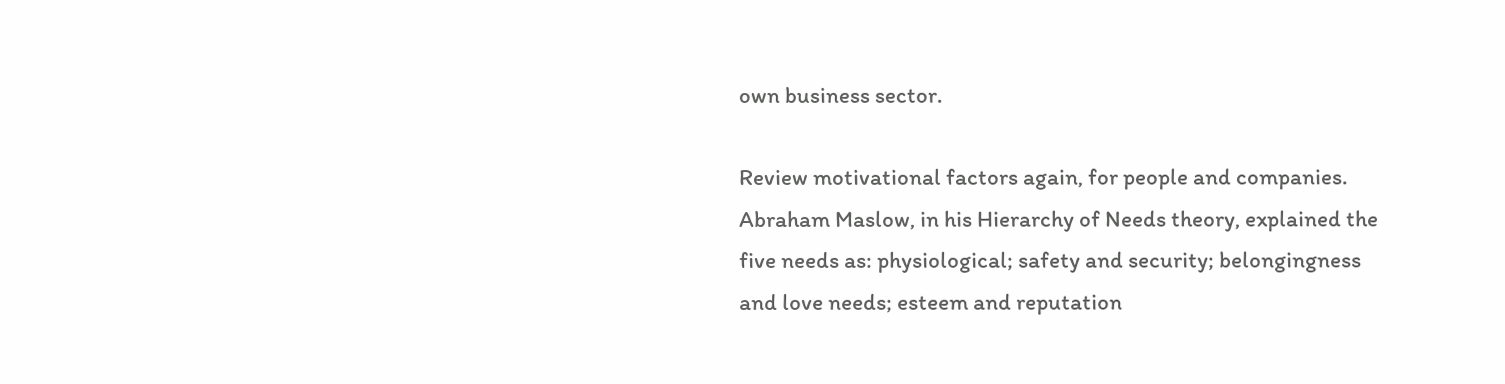own business sector.

Review motivational factors again, for people and companies. Abraham Maslow, in his Hierarchy of Needs theory, explained the five needs as: physiological; safety and security; belongingness and love needs; esteem and reputation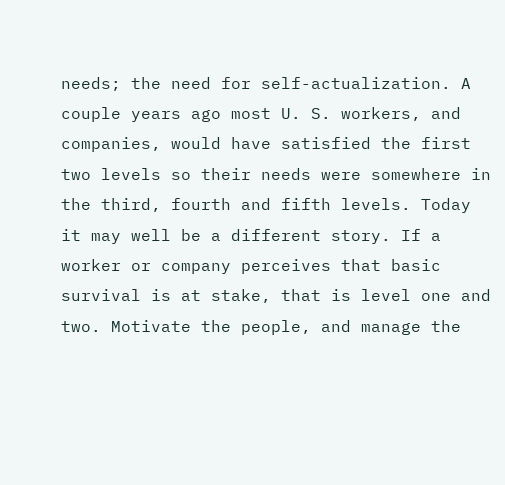needs; the need for self-actualization. A couple years ago most U. S. workers, and companies, would have satisfied the first two levels so their needs were somewhere in the third, fourth and fifth levels. Today it may well be a different story. If a worker or company perceives that basic survival is at stake, that is level one and two. Motivate the people, and manage the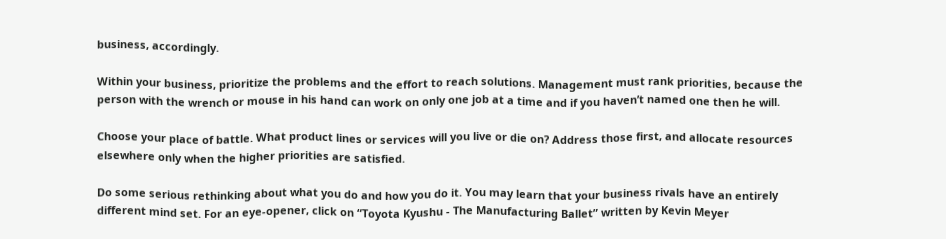business, accordingly.

Within your business, prioritize the problems and the effort to reach solutions. Management must rank priorities, because the person with the wrench or mouse in his hand can work on only one job at a time and if you haven’t named one then he will.

Choose your place of battle. What product lines or services will you live or die on? Address those first, and allocate resources elsewhere only when the higher priorities are satisfied.

Do some serious rethinking about what you do and how you do it. You may learn that your business rivals have an entirely different mind set. For an eye-opener, click on “Toyota Kyushu - The Manufacturing Ballet” written by Kevin Meyer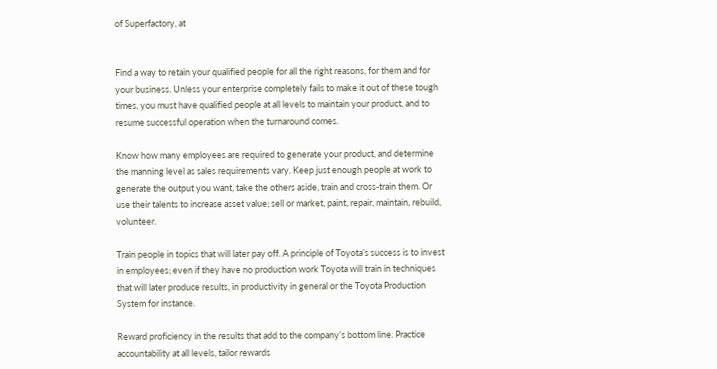of Superfactory, at


Find a way to retain your qualified people for all the right reasons, for them and for your business. Unless your enterprise completely fails to make it out of these tough times, you must have qualified people at all levels to maintain your product, and to resume successful operation when the turnaround comes.

Know how many employees are required to generate your product, and determine the manning level as sales requirements vary. Keep just enough people at work to generate the output you want, take the others aside, train and cross-train them. Or use their talents to increase asset value; sell or market, paint, repair, maintain, rebuild, volunteer.

Train people in topics that will later pay off. A principle of Toyota’s success is to invest in employees; even if they have no production work Toyota will train in techniques that will later produce results, in productivity in general or the Toyota Production System for instance.

Reward proficiency in the results that add to the company’s bottom line. Practice accountability at all levels, tailor rewards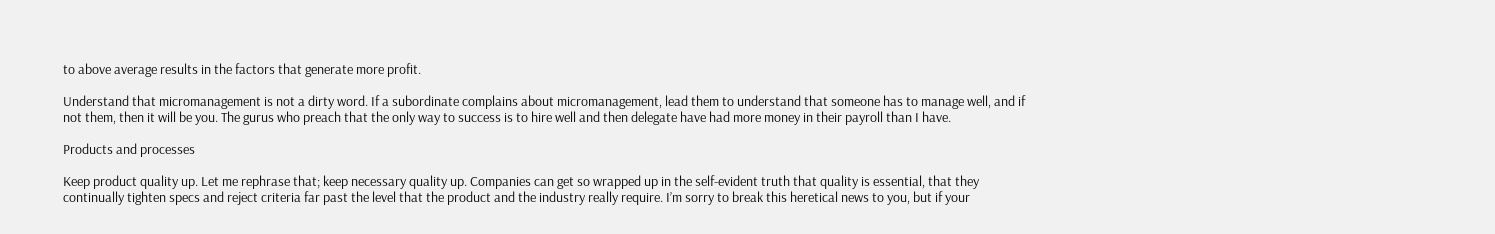to above average results in the factors that generate more profit.

Understand that micromanagement is not a dirty word. If a subordinate complains about micromanagement, lead them to understand that someone has to manage well, and if not them, then it will be you. The gurus who preach that the only way to success is to hire well and then delegate have had more money in their payroll than I have.

Products and processes

Keep product quality up. Let me rephrase that; keep necessary quality up. Companies can get so wrapped up in the self-evident truth that quality is essential, that they continually tighten specs and reject criteria far past the level that the product and the industry really require. I’m sorry to break this heretical news to you, but if your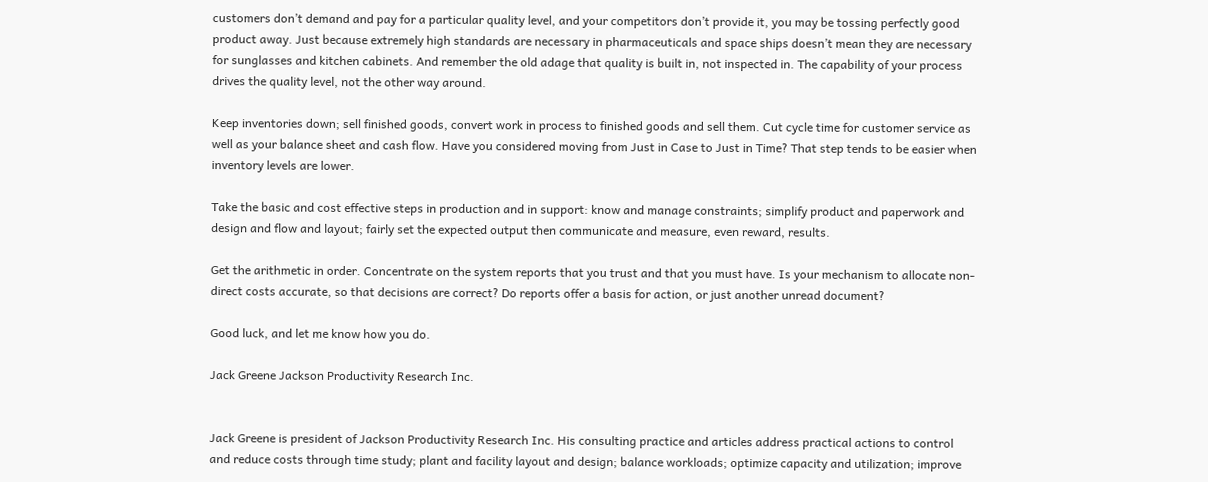customers don’t demand and pay for a particular quality level, and your competitors don’t provide it, you may be tossing perfectly good product away. Just because extremely high standards are necessary in pharmaceuticals and space ships doesn’t mean they are necessary for sunglasses and kitchen cabinets. And remember the old adage that quality is built in, not inspected in. The capability of your process drives the quality level, not the other way around.

Keep inventories down; sell finished goods, convert work in process to finished goods and sell them. Cut cycle time for customer service as well as your balance sheet and cash flow. Have you considered moving from Just in Case to Just in Time? That step tends to be easier when inventory levels are lower.

Take the basic and cost effective steps in production and in support: know and manage constraints; simplify product and paperwork and design and flow and layout; fairly set the expected output then communicate and measure, even reward, results.

Get the arithmetic in order. Concentrate on the system reports that you trust and that you must have. Is your mechanism to allocate non-direct costs accurate, so that decisions are correct? Do reports offer a basis for action, or just another unread document?

Good luck, and let me know how you do.

Jack Greene Jackson Productivity Research Inc.


Jack Greene is president of Jackson Productivity Research Inc. His consulting practice and articles address practical actions to control and reduce costs through time study; plant and facility layout and design; balance workloads; optimize capacity and utilization; improve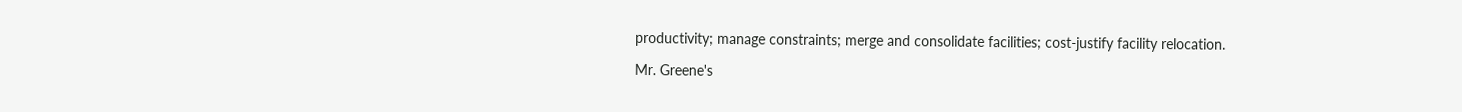productivity; manage constraints; merge and consolidate facilities; cost-justify facility relocation.

Mr. Greene's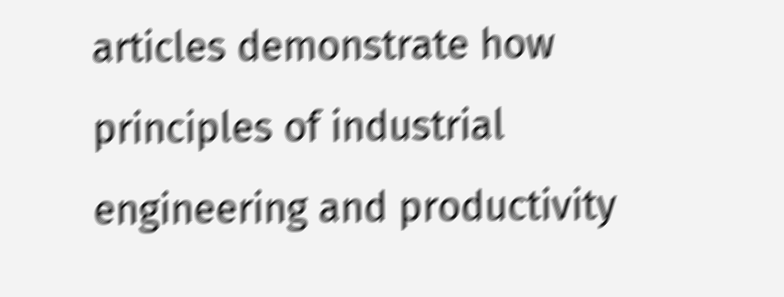articles demonstrate how principles of industrial engineering and productivity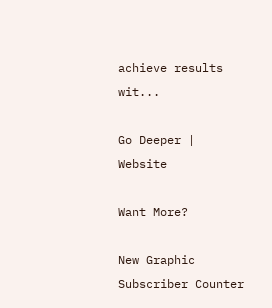achieve results wit...

Go Deeper | Website

Want More?

New Graphic
Subscriber Counter